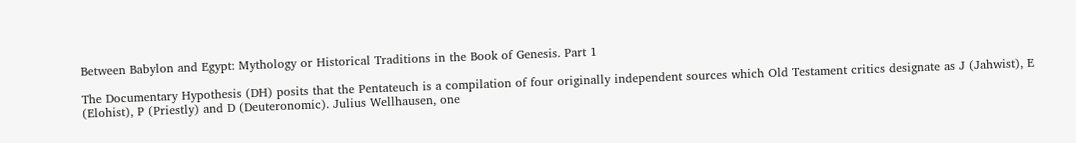Between Babylon and Egypt: Mythology or Historical Traditions in the Book of Genesis. Part 1

The Documentary Hypothesis (DH) posits that the Pentateuch is a compilation of four originally independent sources which Old Testament critics designate as J (Jahwist), E (Elohist), P (Priestly) and D (Deuteronomic). Julius Wellhausen, one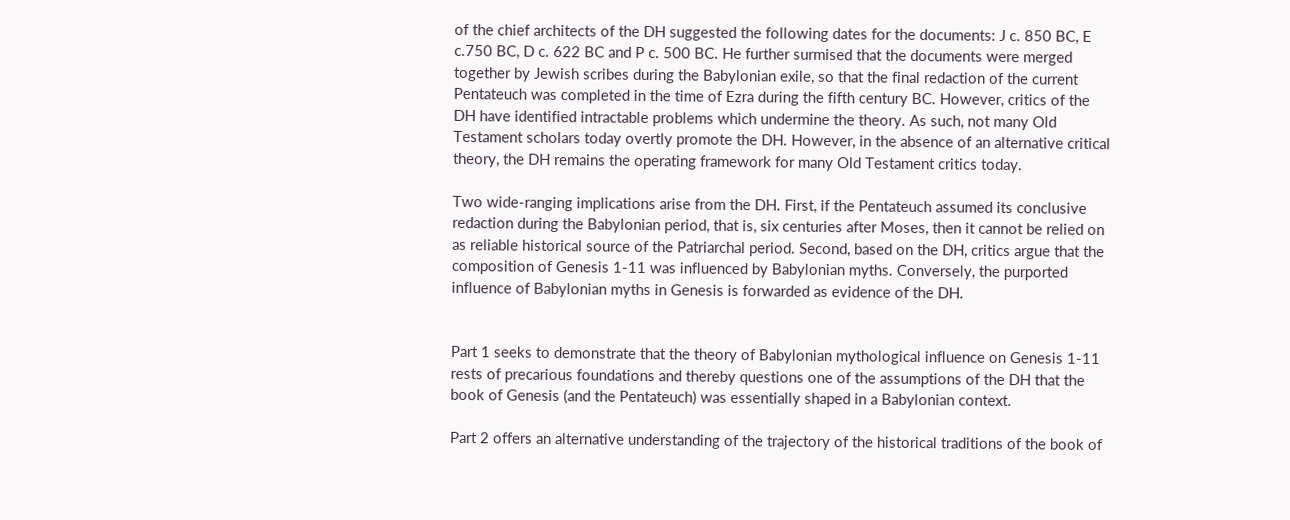of the chief architects of the DH suggested the following dates for the documents: J c. 850 BC, E c.750 BC, D c. 622 BC and P c. 500 BC. He further surmised that the documents were merged together by Jewish scribes during the Babylonian exile, so that the final redaction of the current Pentateuch was completed in the time of Ezra during the fifth century BC. However, critics of the DH have identified intractable problems which undermine the theory. As such, not many Old Testament scholars today overtly promote the DH. However, in the absence of an alternative critical theory, the DH remains the operating framework for many Old Testament critics today.

Two wide-ranging implications arise from the DH. First, if the Pentateuch assumed its conclusive redaction during the Babylonian period, that is, six centuries after Moses, then it cannot be relied on as reliable historical source of the Patriarchal period. Second, based on the DH, critics argue that the composition of Genesis 1-11 was influenced by Babylonian myths. Conversely, the purported influence of Babylonian myths in Genesis is forwarded as evidence of the DH.


Part 1 seeks to demonstrate that the theory of Babylonian mythological influence on Genesis 1-11 rests of precarious foundations and thereby questions one of the assumptions of the DH that the book of Genesis (and the Pentateuch) was essentially shaped in a Babylonian context.

Part 2 offers an alternative understanding of the trajectory of the historical traditions of the book of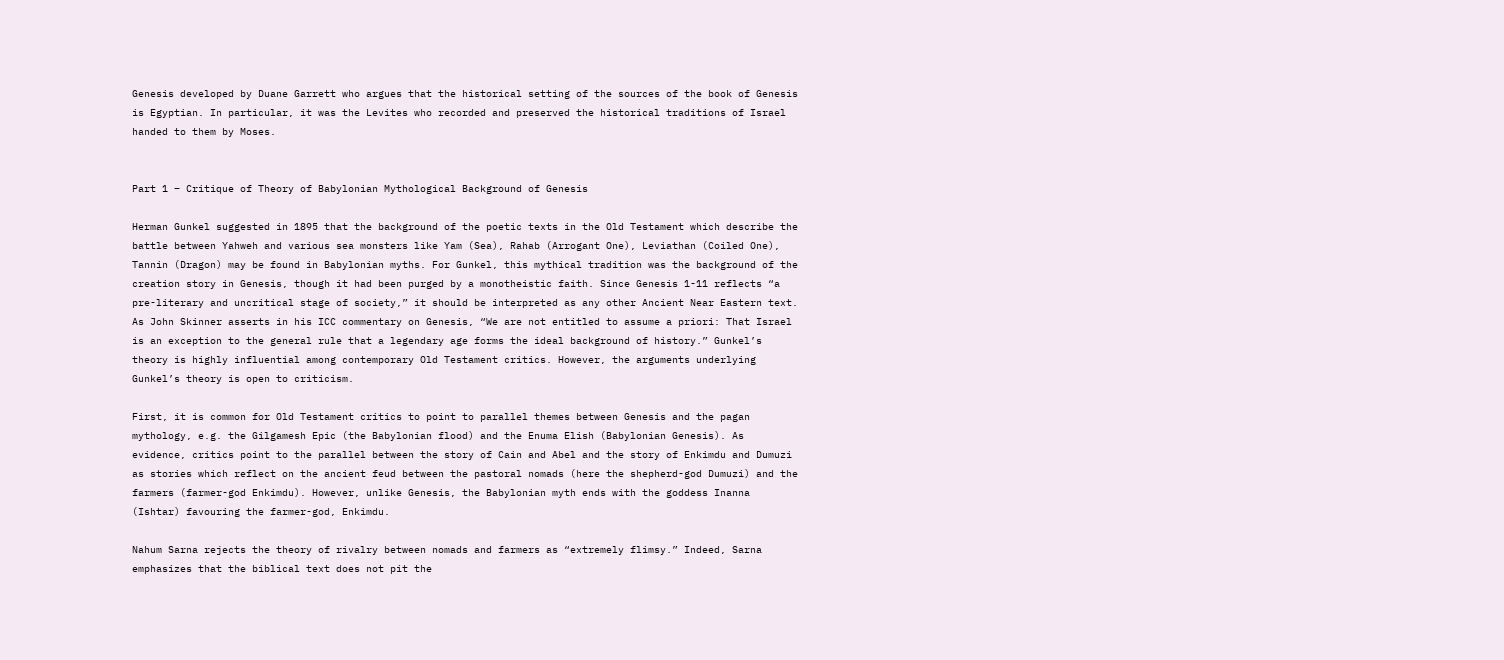Genesis developed by Duane Garrett who argues that the historical setting of the sources of the book of Genesis is Egyptian. In particular, it was the Levites who recorded and preserved the historical traditions of Israel handed to them by Moses.


Part 1 – Critique of Theory of Babylonian Mythological Background of Genesis

Herman Gunkel suggested in 1895 that the background of the poetic texts in the Old Testament which describe the battle between Yahweh and various sea monsters like Yam (Sea), Rahab (Arrogant One), Leviathan (Coiled One), Tannin (Dragon) may be found in Babylonian myths. For Gunkel, this mythical tradition was the background of the creation story in Genesis, though it had been purged by a monotheistic faith. Since Genesis 1-11 reflects “a pre-literary and uncritical stage of society,” it should be interpreted as any other Ancient Near Eastern text. As John Skinner asserts in his ICC commentary on Genesis, “We are not entitled to assume a priori: That Israel is an exception to the general rule that a legendary age forms the ideal background of history.” Gunkel’s theory is highly influential among contemporary Old Testament critics. However, the arguments underlying Gunkel’s theory is open to criticism.

First, it is common for Old Testament critics to point to parallel themes between Genesis and the pagan mythology, e.g. the Gilgamesh Epic (the Babylonian flood) and the Enuma Elish (Babylonian Genesis). As evidence, critics point to the parallel between the story of Cain and Abel and the story of Enkimdu and Dumuzi as stories which reflect on the ancient feud between the pastoral nomads (here the shepherd-god Dumuzi) and the farmers (farmer-god Enkimdu). However, unlike Genesis, the Babylonian myth ends with the goddess Inanna (Ishtar) favouring the farmer-god, Enkimdu.

Nahum Sarna rejects the theory of rivalry between nomads and farmers as “extremely flimsy.” Indeed, Sarna emphasizes that the biblical text does not pit the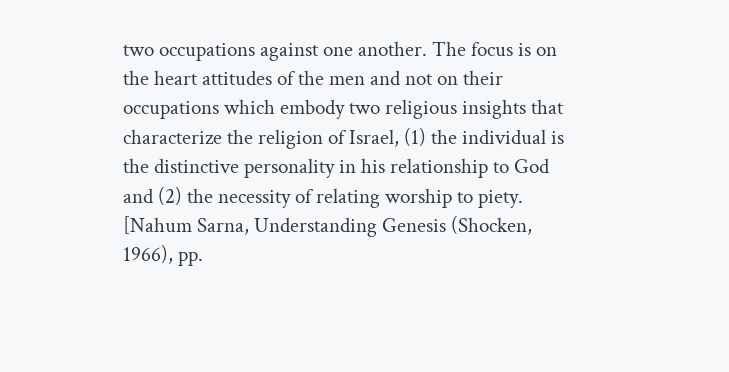two occupations against one another. The focus is on the heart attitudes of the men and not on their occupations which embody two religious insights that characterize the religion of Israel, (1) the individual is the distinctive personality in his relationship to God and (2) the necessity of relating worship to piety. [Nahum Sarna, Understanding Genesis (Shocken, 1966), pp.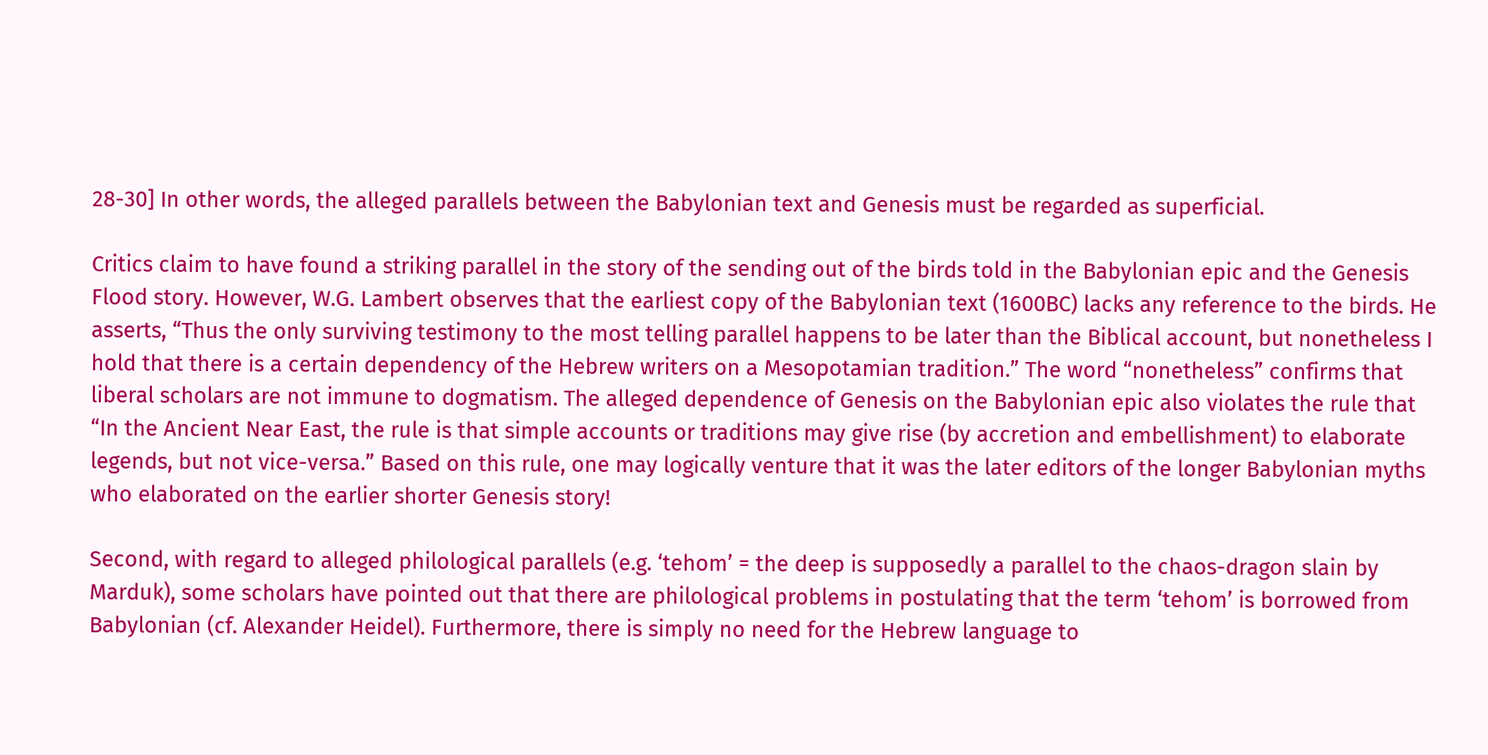28-30] In other words, the alleged parallels between the Babylonian text and Genesis must be regarded as superficial.

Critics claim to have found a striking parallel in the story of the sending out of the birds told in the Babylonian epic and the Genesis Flood story. However, W.G. Lambert observes that the earliest copy of the Babylonian text (1600BC) lacks any reference to the birds. He asserts, “Thus the only surviving testimony to the most telling parallel happens to be later than the Biblical account, but nonetheless I hold that there is a certain dependency of the Hebrew writers on a Mesopotamian tradition.” The word “nonetheless” confirms that liberal scholars are not immune to dogmatism. The alleged dependence of Genesis on the Babylonian epic also violates the rule that “In the Ancient Near East, the rule is that simple accounts or traditions may give rise (by accretion and embellishment) to elaborate legends, but not vice-versa.” Based on this rule, one may logically venture that it was the later editors of the longer Babylonian myths who elaborated on the earlier shorter Genesis story!

Second, with regard to alleged philological parallels (e.g. ‘tehom’ = the deep is supposedly a parallel to the chaos-dragon slain by Marduk), some scholars have pointed out that there are philological problems in postulating that the term ‘tehom’ is borrowed from Babylonian (cf. Alexander Heidel). Furthermore, there is simply no need for the Hebrew language to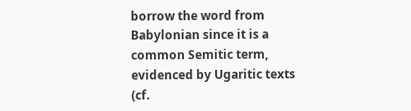borrow the word from Babylonian since it is a common Semitic term, evidenced by Ugaritic texts (cf.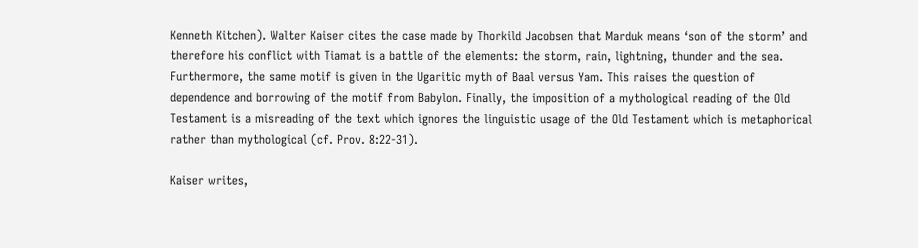Kenneth Kitchen). Walter Kaiser cites the case made by Thorkild Jacobsen that Marduk means ‘son of the storm’ and therefore his conflict with Tiamat is a battle of the elements: the storm, rain, lightning, thunder and the sea. Furthermore, the same motif is given in the Ugaritic myth of Baal versus Yam. This raises the question of dependence and borrowing of the motif from Babylon. Finally, the imposition of a mythological reading of the Old Testament is a misreading of the text which ignores the linguistic usage of the Old Testament which is metaphorical rather than mythological (cf. Prov. 8:22-31).

Kaiser writes,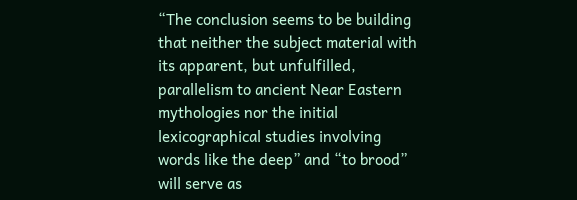“The conclusion seems to be building that neither the subject material with its apparent, but unfulfilled, parallelism to ancient Near Eastern mythologies nor the initial lexicographical studies involving words like the deep” and “to brood” will serve as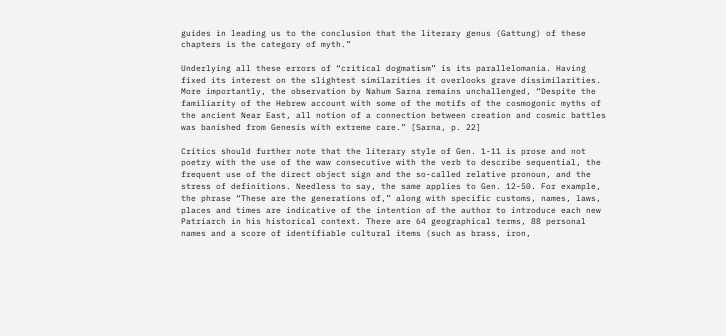guides in leading us to the conclusion that the literary genus (Gattung) of these chapters is the category of myth.”

Underlying all these errors of “critical dogmatism” is its parallelomania. Having fixed its interest on the slightest similarities it overlooks grave dissimilarities. More importantly, the observation by Nahum Sarna remains unchallenged, “Despite the familiarity of the Hebrew account with some of the motifs of the cosmogonic myths of the ancient Near East, all notion of a connection between creation and cosmic battles was banished from Genesis with extreme care.” [Sarna, p. 22]

Critics should further note that the literary style of Gen. 1-11 is prose and not poetry with the use of the waw consecutive with the verb to describe sequential, the frequent use of the direct object sign and the so-called relative pronoun, and the stress of definitions. Needless to say, the same applies to Gen. 12-50. For example, the phrase “These are the generations of,” along with specific customs, names, laws, places and times are indicative of the intention of the author to introduce each new Patriarch in his historical context. There are 64 geographical terms, 88 personal names and a score of identifiable cultural items (such as brass, iron,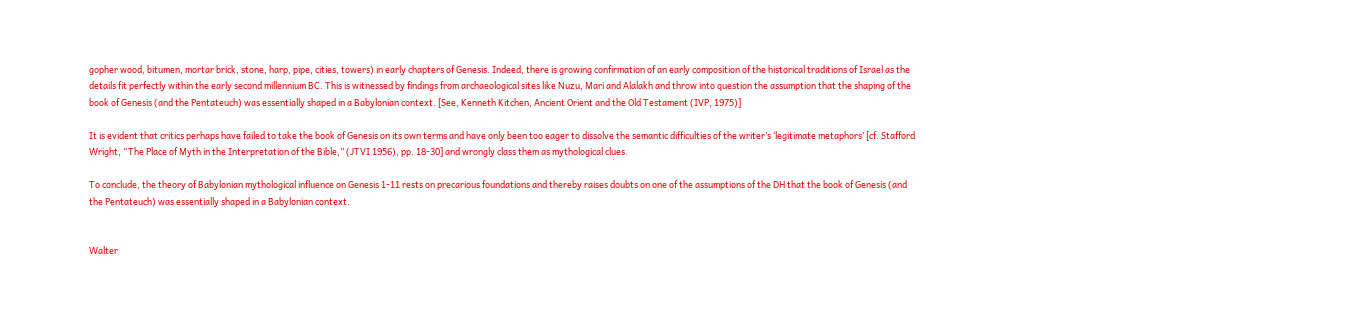gopher wood, bitumen, mortar brick, stone, harp, pipe, cities, towers) in early chapters of Genesis. Indeed, there is growing confirmation of an early composition of the historical traditions of Israel as the details fit perfectly within the early second millennium BC. This is witnessed by findings from archaeological sites like Nuzu, Mari and Alalakh and throw into question the assumption that the shaping of the book of Genesis (and the Pentateuch) was essentially shaped in a Babylonian context. [See, Kenneth Kitchen, Ancient Orient and the Old Testament (IVP, 1975)]

It is evident that critics perhaps have failed to take the book of Genesis on its own terms and have only been too eager to dissolve the semantic difficulties of the writer’s ‘legitimate metaphors’ [cf. Stafford Wright, “The Place of Myth in the Interpretation of the Bible,” (JTVI 1956), pp. 18-30] and wrongly class them as mythological clues.

To conclude, the theory of Babylonian mythological influence on Genesis 1-11 rests on precarious foundations and thereby raises doubts on one of the assumptions of the DH that the book of Genesis (and the Pentateuch) was essentially shaped in a Babylonian context.


Walter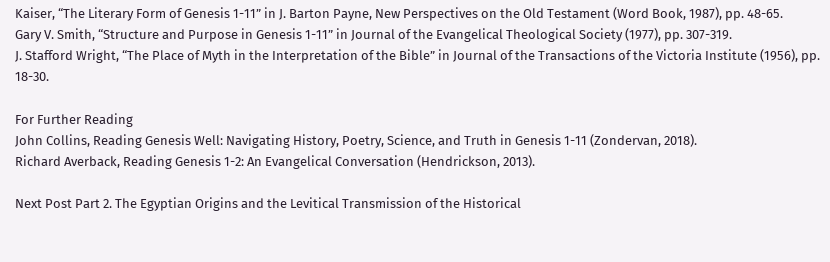Kaiser, “The Literary Form of Genesis 1-11” in J. Barton Payne, New Perspectives on the Old Testament (Word Book, 1987), pp. 48-65.
Gary V. Smith, “Structure and Purpose in Genesis 1-11” in Journal of the Evangelical Theological Society (1977), pp. 307-319.
J. Stafford Wright, “The Place of Myth in the Interpretation of the Bible” in Journal of the Transactions of the Victoria Institute (1956), pp. 18-30.

For Further Reading
John Collins, Reading Genesis Well: Navigating History, Poetry, Science, and Truth in Genesis 1-11 (Zondervan, 2018).
Richard Averback, Reading Genesis 1-2: An Evangelical Conversation (Hendrickson, 2013).

Next Post Part 2. The Egyptian Origins and the Levitical Transmission of the Historical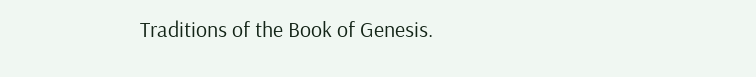Traditions of the Book of Genesis.